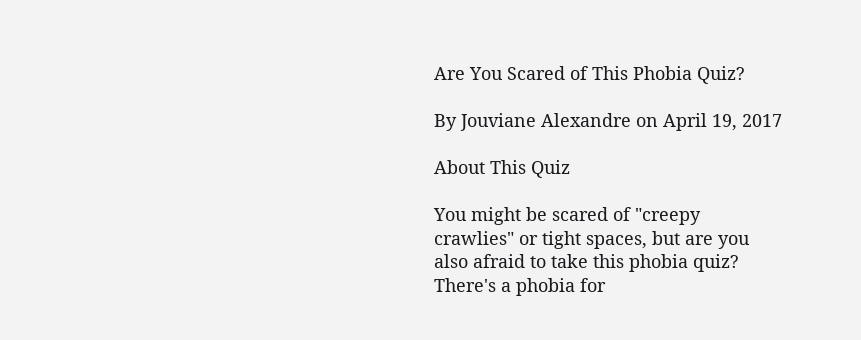Are You Scared of This Phobia Quiz?

By Jouviane Alexandre on April 19, 2017

About This Quiz

You might be scared of "creepy crawlies" or tight spaces, but are you also afraid to take this phobia quiz? There's a phobia for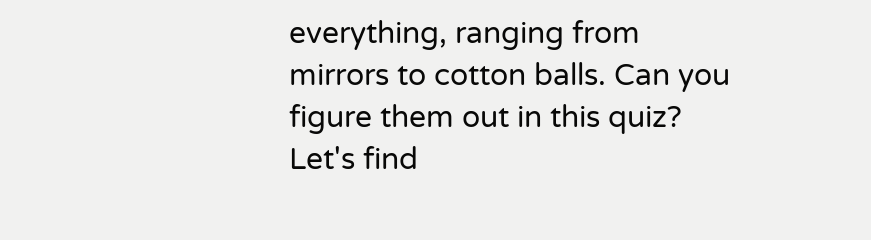everything, ranging from mirrors to cotton balls. Can you figure them out in this quiz? Let's find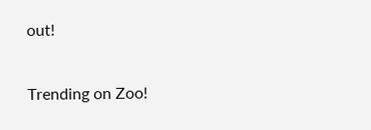out!

Trending on Zoo!